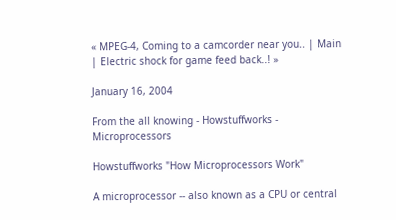« MPEG-4, Coming to a camcorder near you.. | Main | Electric shock for game feed back..! »

January 16, 2004

From the all knowing - Howstuffworks - Microprocessors

Howstuffworks "How Microprocessors Work"

A microprocessor -- also known as a CPU or central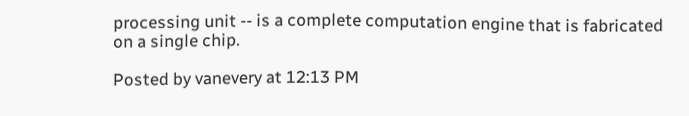processing unit -- is a complete computation engine that is fabricated on a single chip.

Posted by vanevery at 12:13 PM